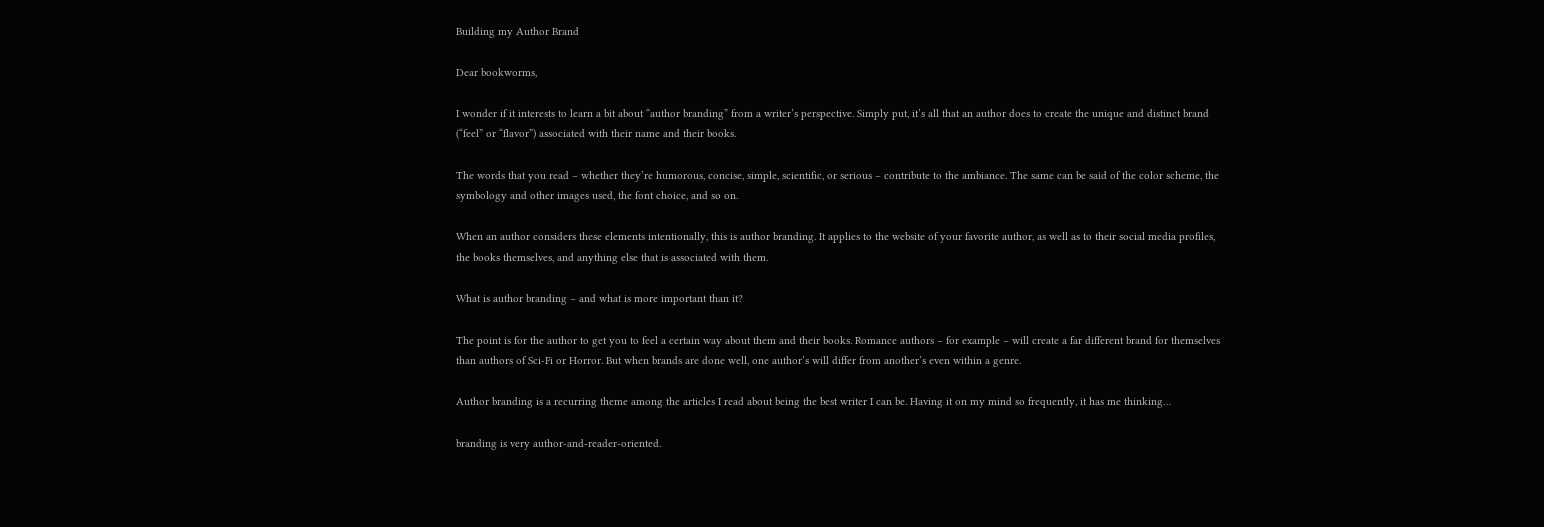Building my Author Brand

Dear bookworms,

I wonder if it interests to learn a bit about “author branding” from a writer’s perspective. Simply put, it’s all that an author does to create the unique and distinct brand (“feel” or “flavor”) associated with their name and their books.

The words that you read – whether they’re humorous, concise, simple, scientific, or serious – contribute to the ambiance. The same can be said of the color scheme, the symbology and other images used, the font choice, and so on.

When an author considers these elements intentionally, this is author branding. It applies to the website of your favorite author, as well as to their social media profiles, the books themselves, and anything else that is associated with them.

What is author branding – and what is more important than it?

The point is for the author to get you to feel a certain way about them and their books. Romance authors – for example – will create a far different brand for themselves than authors of Sci-Fi or Horror. But when brands are done well, one author’s will differ from another’s even within a genre.

Author branding is a recurring theme among the articles I read about being the best writer I can be. Having it on my mind so frequently, it has me thinking…

branding is very author-and-reader-oriented.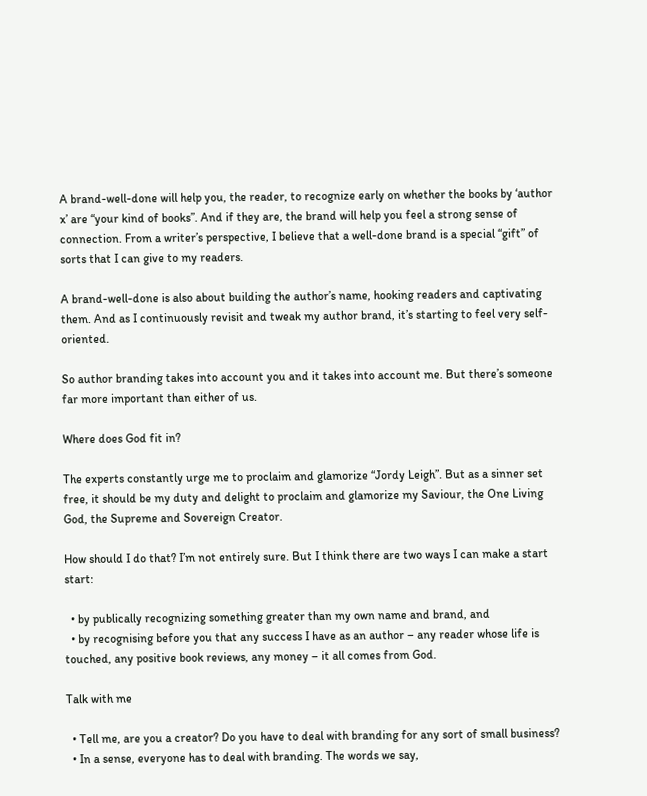A brand-well-done will help you, the reader, to recognize early on whether the books by ‘author x’ are “your kind of books”. And if they are, the brand will help you feel a strong sense of connection. From a writer’s perspective, I believe that a well-done brand is a special “gift” of sorts that I can give to my readers.

A brand-well-done is also about building the author’s name, hooking readers and captivating them. And as I continuously revisit and tweak my author brand, it’s starting to feel very self-oriented.

So author branding takes into account you and it takes into account me. But there’s someone far more important than either of us.

Where does God fit in?

The experts constantly urge me to proclaim and glamorize “Jordy Leigh”. But as a sinner set free, it should be my duty and delight to proclaim and glamorize my Saviour, the One Living God, the Supreme and Sovereign Creator.

How should I do that? I’m not entirely sure. But I think there are two ways I can make a start start:

  • by publically recognizing something greater than my own name and brand, and
  • by recognising before you that any success I have as an author – any reader whose life is touched, any positive book reviews, any money – it all comes from God.

Talk with me

  • Tell me, are you a creator? Do you have to deal with branding for any sort of small business?
  • In a sense, everyone has to deal with branding. The words we say,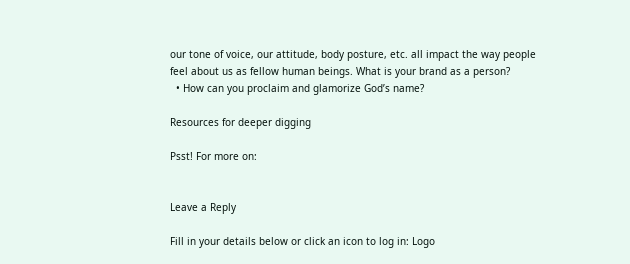our tone of voice, our attitude, body posture, etc. all impact the way people feel about us as fellow human beings. What is your brand as a person?
  • How can you proclaim and glamorize God’s name?

Resources for deeper digging

Psst! For more on:


Leave a Reply

Fill in your details below or click an icon to log in: Logo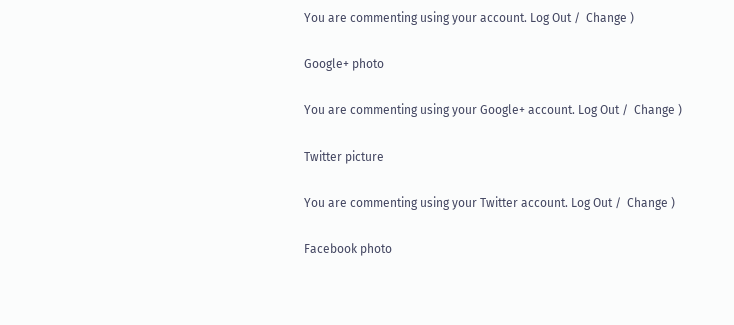You are commenting using your account. Log Out /  Change )

Google+ photo

You are commenting using your Google+ account. Log Out /  Change )

Twitter picture

You are commenting using your Twitter account. Log Out /  Change )

Facebook photo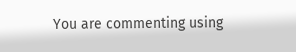You are commenting using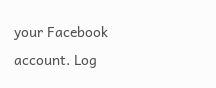your Facebook account. Log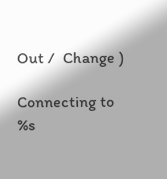Out /  Change )

Connecting to %s